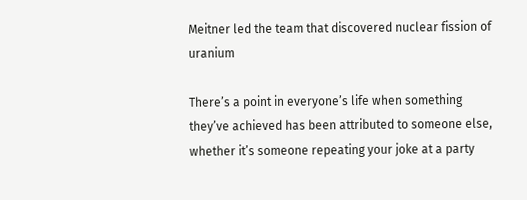Meitner led the team that discovered nuclear fission of uranium

There’s a point in everyone’s life when something they’ve achieved has been attributed to someone else, whether it’s someone repeating your joke at a party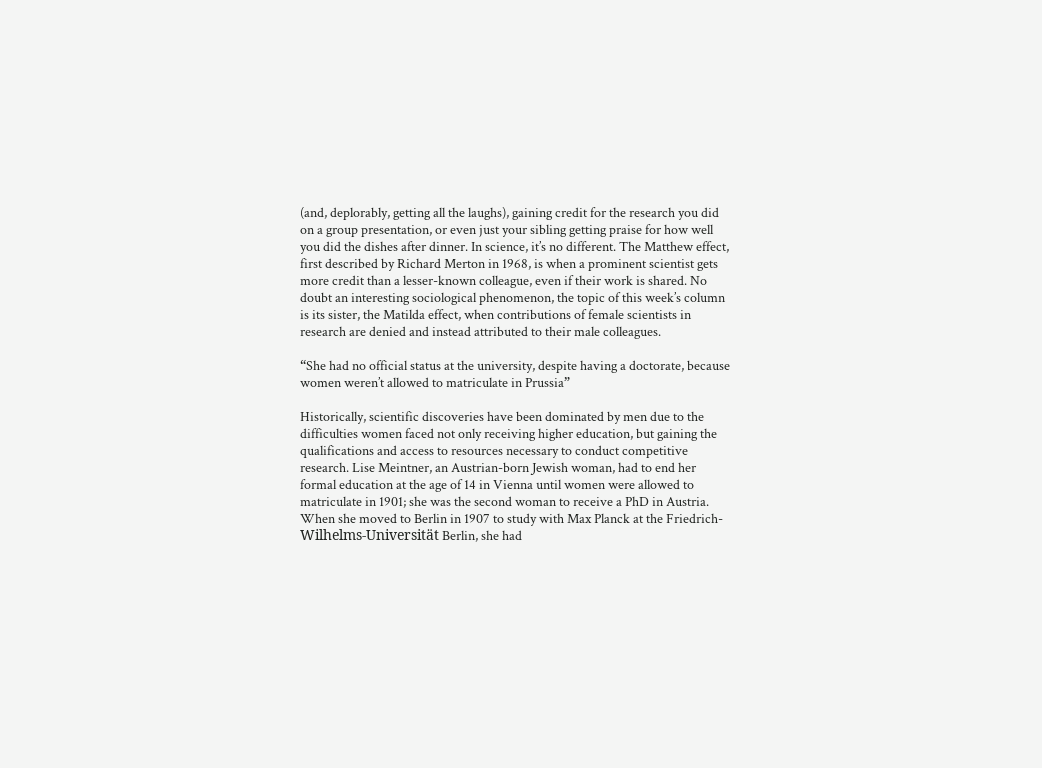(and, deplorably, getting all the laughs), gaining credit for the research you did on a group presentation, or even just your sibling getting praise for how well you did the dishes after dinner. In science, it’s no different. The Matthew effect, first described by Richard Merton in 1968, is when a prominent scientist gets more credit than a lesser-known colleague, even if their work is shared. No doubt an interesting sociological phenomenon, the topic of this week’s column is its sister, the Matilda effect, when contributions of female scientists in research are denied and instead attributed to their male colleagues.

“She had no official status at the university, despite having a doctorate, because women weren’t allowed to matriculate in Prussia”

Historically, scientific discoveries have been dominated by men due to the difficulties women faced not only receiving higher education, but gaining the qualifications and access to resources necessary to conduct competitive research. Lise Meintner, an Austrian-born Jewish woman, had to end her formal education at the age of 14 in Vienna until women were allowed to matriculate in 1901; she was the second woman to receive a PhD in Austria. When she moved to Berlin in 1907 to study with Max Planck at the Friedrich-Wilhelms-Universität Berlin, she had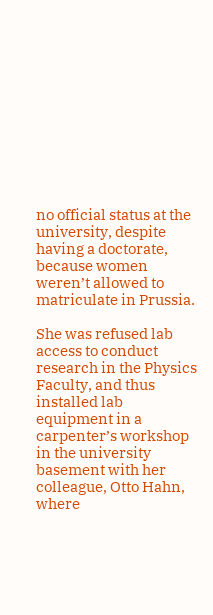no official status at the university, despite having a doctorate, because women weren’t allowed to matriculate in Prussia.

She was refused lab access to conduct research in the Physics Faculty, and thus installed lab equipment in a carpenter’s workshop in the university basement with her colleague, Otto Hahn, where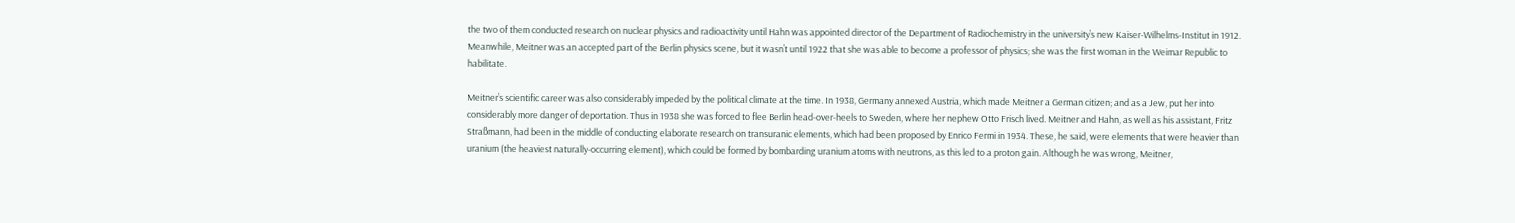the two of them conducted research on nuclear physics and radioactivity until Hahn was appointed director of the Department of Radiochemistry in the university’s new Kaiser-Wilhelms-Institut in 1912. Meanwhile, Meitner was an accepted part of the Berlin physics scene, but it wasn’t until 1922 that she was able to become a professor of physics; she was the first woman in the Weimar Republic to habilitate.

Meitner’s scientific career was also considerably impeded by the political climate at the time. In 1938, Germany annexed Austria, which made Meitner a German citizen; and as a Jew, put her into considerably more danger of deportation. Thus in 1938 she was forced to flee Berlin head-over-heels to Sweden, where her nephew Otto Frisch lived. Meitner and Hahn, as well as his assistant, Fritz Straßmann, had been in the middle of conducting elaborate research on transuranic elements, which had been proposed by Enrico Fermi in 1934. These, he said, were elements that were heavier than uranium (the heaviest naturally-occurring element), which could be formed by bombarding uranium atoms with neutrons, as this led to a proton gain. Although he was wrong, Meitner,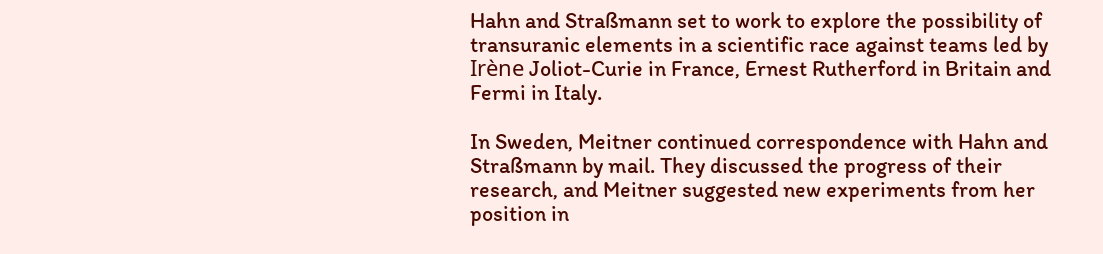Hahn and Straßmann set to work to explore the possibility of transuranic elements in a scientific race against teams led by Irène Joliot-Curie in France, Ernest Rutherford in Britain and Fermi in Italy.

In Sweden, Meitner continued correspondence with Hahn and Straßmann by mail. They discussed the progress of their research, and Meitner suggested new experiments from her position in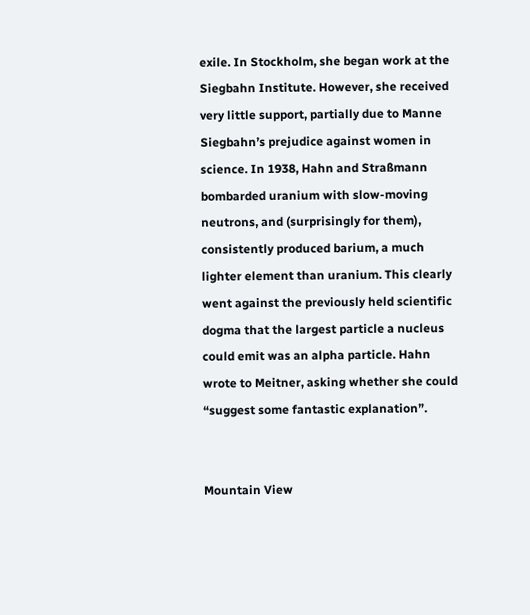exile. In Stockholm, she began work at the Siegbahn Institute. However, she received very little support, partially due to Manne Siegbahn’s prejudice against women in science. In 1938, Hahn and Straßmann bombarded uranium with slow-moving neutrons, and (surprisingly for them), consistently produced barium, a much lighter element than uranium. This clearly went against the previously held scientific dogma that the largest particle a nucleus could emit was an alpha particle. Hahn wrote to Meitner, asking whether she could “suggest some fantastic explanation”.


Mountain View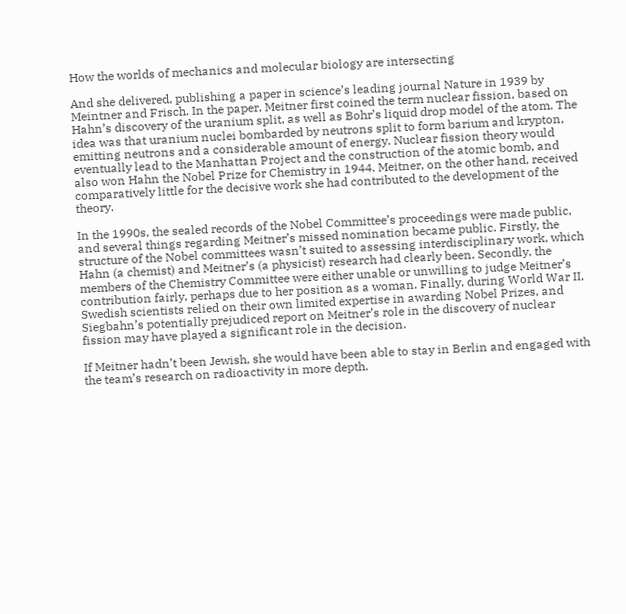How the worlds of mechanics and molecular biology are intersecting

And she delivered, publishing a paper in science’s leading journal Nature in 1939 by Meintner and Frisch. In the paper, Meitner first coined the term nuclear fission, based on Hahn’s discovery of the uranium split, as well as Bohr’s liquid drop model of the atom. The idea was that uranium nuclei bombarded by neutrons split to form barium and krypton, emitting neutrons and a considerable amount of energy. Nuclear fission theory would eventually lead to the Manhattan Project and the construction of the atomic bomb, and also won Hahn the Nobel Prize for Chemistry in 1944. Meitner, on the other hand, received comparatively little for the decisive work she had contributed to the development of the theory.

In the 1990s, the sealed records of the Nobel Committee’s proceedings were made public, and several things regarding Meitner’s missed nomination became public. Firstly, the structure of the Nobel committees wasn’t suited to assessing interdisciplinary work, which Hahn (a chemist) and Meitner’s (a physicist) research had clearly been. Secondly, the members of the Chemistry Committee were either unable or unwilling to judge Meitner’s contribution fairly, perhaps due to her position as a woman. Finally, during World War II, Swedish scientists relied on their own limited expertise in awarding Nobel Prizes, and Siegbahn’s potentially prejudiced report on Meitner’s role in the discovery of nuclear fission may have played a significant role in the decision.

If Meitner hadn’t been Jewish, she would have been able to stay in Berlin and engaged with the team’s research on radioactivity in more depth.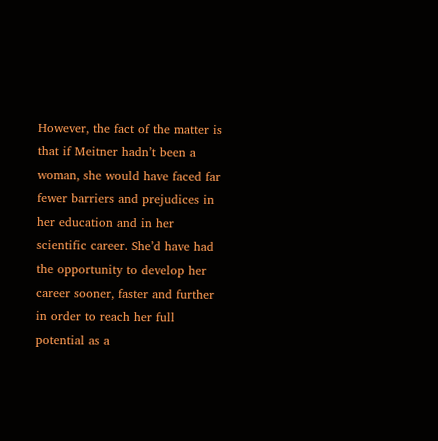However, the fact of the matter is that if Meitner hadn’t been a woman, she would have faced far fewer barriers and prejudices in her education and in her scientific career. She’d have had the opportunity to develop her career sooner, faster and further in order to reach her full potential as a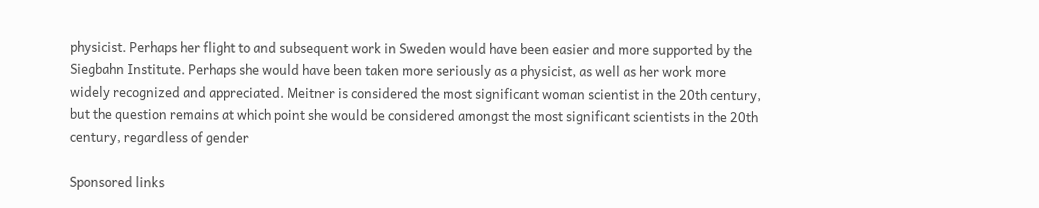physicist. Perhaps her flight to and subsequent work in Sweden would have been easier and more supported by the Siegbahn Institute. Perhaps she would have been taken more seriously as a physicist, as well as her work more widely recognized and appreciated. Meitner is considered the most significant woman scientist in the 20th century, but the question remains at which point she would be considered amongst the most significant scientists in the 20th century, regardless of gender

Sponsored links